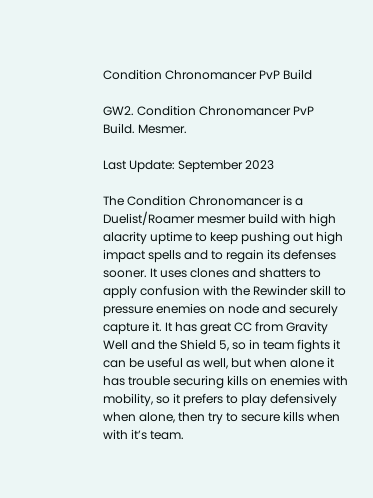Condition Chronomancer PvP Build

GW2. Condition Chronomancer PvP Build. Mesmer.

Last Update: September 2023

The Condition Chronomancer is a Duelist/Roamer mesmer build with high alacrity uptime to keep pushing out high impact spells and to regain its defenses sooner. It uses clones and shatters to apply confusion with the Rewinder skill to pressure enemies on node and securely capture it. It has great CC from Gravity Well and the Shield 5, so in team fights it can be useful as well, but when alone it has trouble securing kills on enemies with mobility, so it prefers to play defensively when alone, then try to secure kills when with it’s team.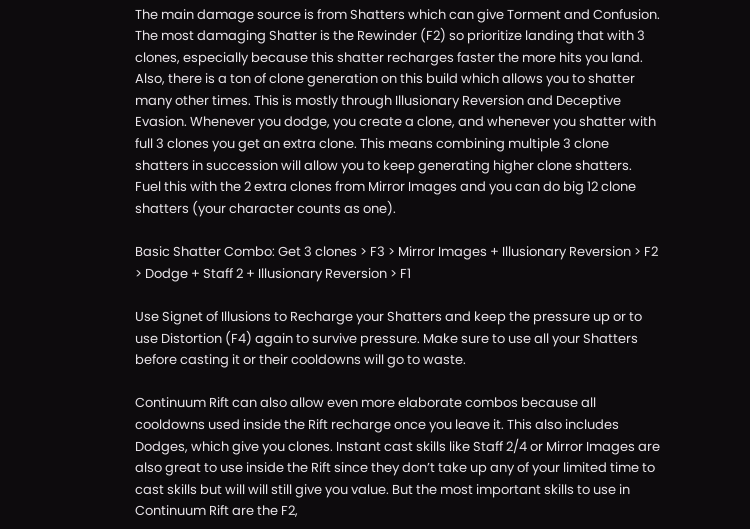The main damage source is from Shatters which can give Torment and Confusion. The most damaging Shatter is the Rewinder (F2) so prioritize landing that with 3 clones, especially because this shatter recharges faster the more hits you land. Also, there is a ton of clone generation on this build which allows you to shatter many other times. This is mostly through Illusionary Reversion and Deceptive Evasion. Whenever you dodge, you create a clone, and whenever you shatter with full 3 clones you get an extra clone. This means combining multiple 3 clone shatters in succession will allow you to keep generating higher clone shatters. Fuel this with the 2 extra clones from Mirror Images and you can do big 12 clone shatters (your character counts as one).

Basic Shatter Combo: Get 3 clones > F3 > Mirror Images + Illusionary Reversion > F2 > Dodge + Staff 2 + Illusionary Reversion > F1

Use Signet of Illusions to Recharge your Shatters and keep the pressure up or to use Distortion (F4) again to survive pressure. Make sure to use all your Shatters before casting it or their cooldowns will go to waste.

Continuum Rift can also allow even more elaborate combos because all cooldowns used inside the Rift recharge once you leave it. This also includes Dodges, which give you clones. Instant cast skills like Staff 2/4 or Mirror Images are also great to use inside the Rift since they don’t take up any of your limited time to cast skills but will will still give you value. But the most important skills to use in Continuum Rift are the F2,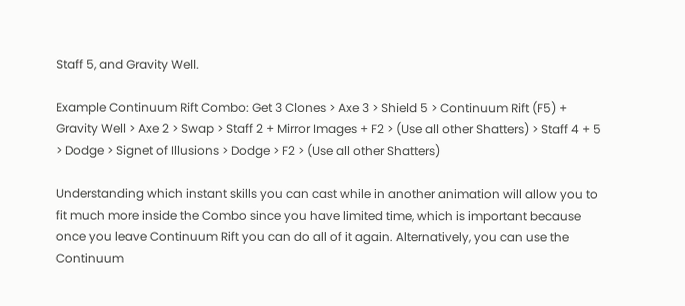Staff 5, and Gravity Well.

Example Continuum Rift Combo: Get 3 Clones > Axe 3 > Shield 5 > Continuum Rift (F5) + Gravity Well > Axe 2 > Swap > Staff 2 + Mirror Images + F2 > (Use all other Shatters) > Staff 4 + 5 > Dodge > Signet of Illusions > Dodge > F2 > (Use all other Shatters)

Understanding which instant skills you can cast while in another animation will allow you to fit much more inside the Combo since you have limited time, which is important because once you leave Continuum Rift you can do all of it again. Alternatively, you can use the Continuum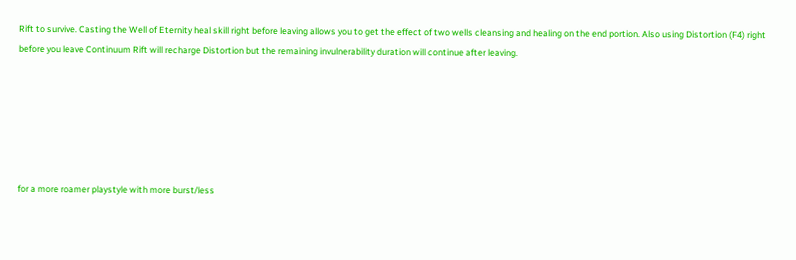Rift to survive. Casting the Well of Eternity heal skill right before leaving allows you to get the effect of two wells cleansing and healing on the end portion. Also using Distortion (F4) right before you leave Continuum Rift will recharge Distortion but the remaining invulnerability duration will continue after leaving.






for a more roamer playstyle with more burst/less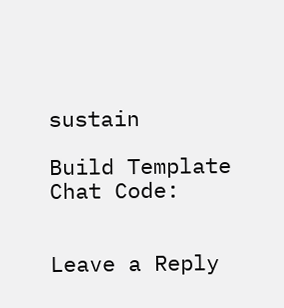sustain

Build Template Chat Code:


Leave a Reply